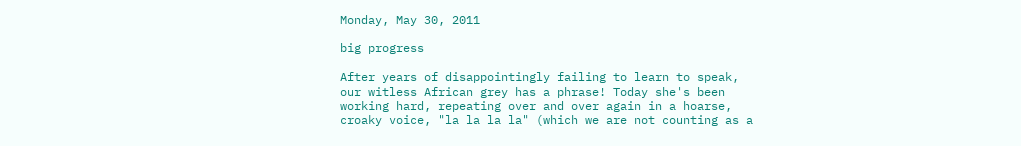Monday, May 30, 2011

big progress

After years of disappointingly failing to learn to speak, our witless African grey has a phrase! Today she's been working hard, repeating over and over again in a hoarse, croaky voice, "la la la la" (which we are not counting as a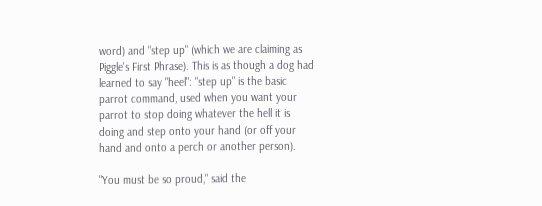word) and "step up" (which we are claiming as Piggle's First Phrase). This is as though a dog had learned to say "heel": "step up" is the basic parrot command, used when you want your parrot to stop doing whatever the hell it is doing and step onto your hand (or off your hand and onto a perch or another person).

"You must be so proud," said the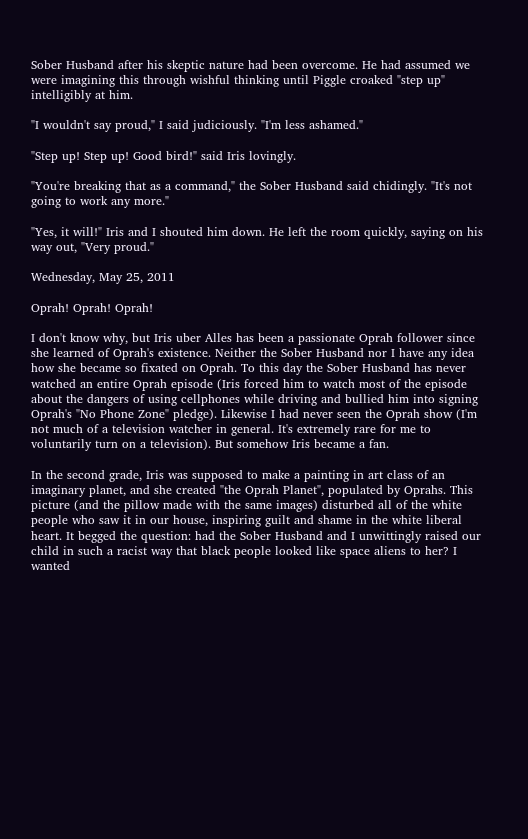Sober Husband after his skeptic nature had been overcome. He had assumed we were imagining this through wishful thinking until Piggle croaked "step up" intelligibly at him.

"I wouldn't say proud," I said judiciously. "I'm less ashamed."

"Step up! Step up! Good bird!" said Iris lovingly.

"You're breaking that as a command," the Sober Husband said chidingly. "It's not going to work any more."

"Yes, it will!" Iris and I shouted him down. He left the room quickly, saying on his way out, "Very proud."

Wednesday, May 25, 2011

Oprah! Oprah! Oprah!

I don't know why, but Iris uber Alles has been a passionate Oprah follower since she learned of Oprah's existence. Neither the Sober Husband nor I have any idea how she became so fixated on Oprah. To this day the Sober Husband has never watched an entire Oprah episode (Iris forced him to watch most of the episode about the dangers of using cellphones while driving and bullied him into signing Oprah's "No Phone Zone" pledge). Likewise I had never seen the Oprah show (I'm not much of a television watcher in general. It's extremely rare for me to voluntarily turn on a television). But somehow Iris became a fan.

In the second grade, Iris was supposed to make a painting in art class of an imaginary planet, and she created "the Oprah Planet", populated by Oprahs. This picture (and the pillow made with the same images) disturbed all of the white people who saw it in our house, inspiring guilt and shame in the white liberal heart. It begged the question: had the Sober Husband and I unwittingly raised our child in such a racist way that black people looked like space aliens to her? I wanted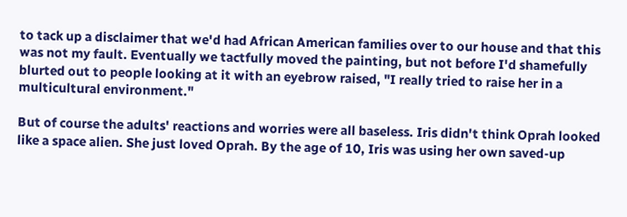to tack up a disclaimer that we'd had African American families over to our house and that this was not my fault. Eventually we tactfully moved the painting, but not before I'd shamefully blurted out to people looking at it with an eyebrow raised, "I really tried to raise her in a multicultural environment."

But of course the adults' reactions and worries were all baseless. Iris didn't think Oprah looked like a space alien. She just loved Oprah. By the age of 10, Iris was using her own saved-up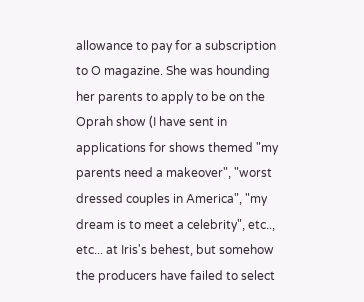allowance to pay for a subscription to O magazine. She was hounding her parents to apply to be on the Oprah show (I have sent in applications for shows themed "my parents need a makeover", "worst dressed couples in America", "my dream is to meet a celebrity", etc.., etc... at Iris's behest, but somehow the producers have failed to select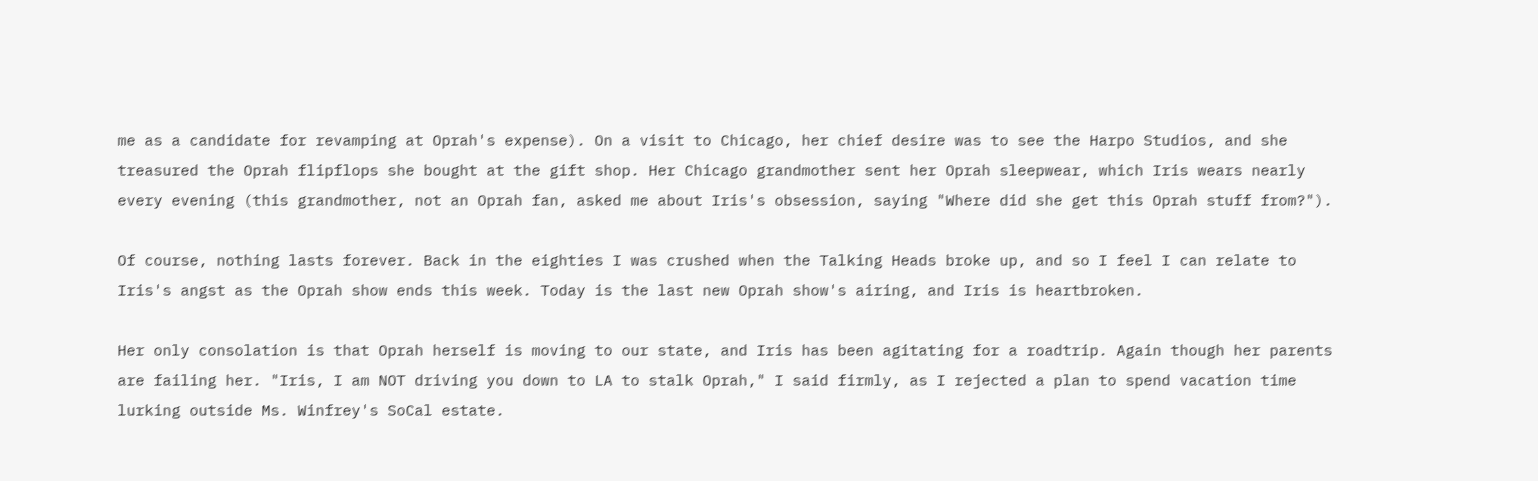me as a candidate for revamping at Oprah's expense). On a visit to Chicago, her chief desire was to see the Harpo Studios, and she treasured the Oprah flipflops she bought at the gift shop. Her Chicago grandmother sent her Oprah sleepwear, which Iris wears nearly every evening (this grandmother, not an Oprah fan, asked me about Iris's obsession, saying "Where did she get this Oprah stuff from?").

Of course, nothing lasts forever. Back in the eighties I was crushed when the Talking Heads broke up, and so I feel I can relate to Iris's angst as the Oprah show ends this week. Today is the last new Oprah show's airing, and Iris is heartbroken.

Her only consolation is that Oprah herself is moving to our state, and Iris has been agitating for a roadtrip. Again though her parents are failing her. "Iris, I am NOT driving you down to LA to stalk Oprah," I said firmly, as I rejected a plan to spend vacation time lurking outside Ms. Winfrey's SoCal estate.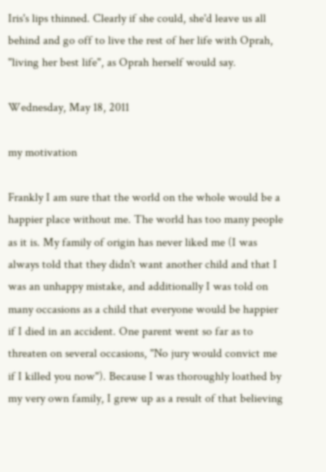Iris's lips thinned. Clearly if she could, she'd leave us all behind and go off to live the rest of her life with Oprah, "living her best life", as Oprah herself would say.

Wednesday, May 18, 2011

my motivation

Frankly I am sure that the world on the whole would be a happier place without me. The world has too many people as it is. My family of origin has never liked me (I was always told that they didn't want another child and that I was an unhappy mistake, and additionally I was told on many occasions as a child that everyone would be happier if I died in an accident. One parent went so far as to threaten on several occasions, "No jury would convict me if I killed you now"). Because I was thoroughly loathed by my very own family, I grew up as a result of that believing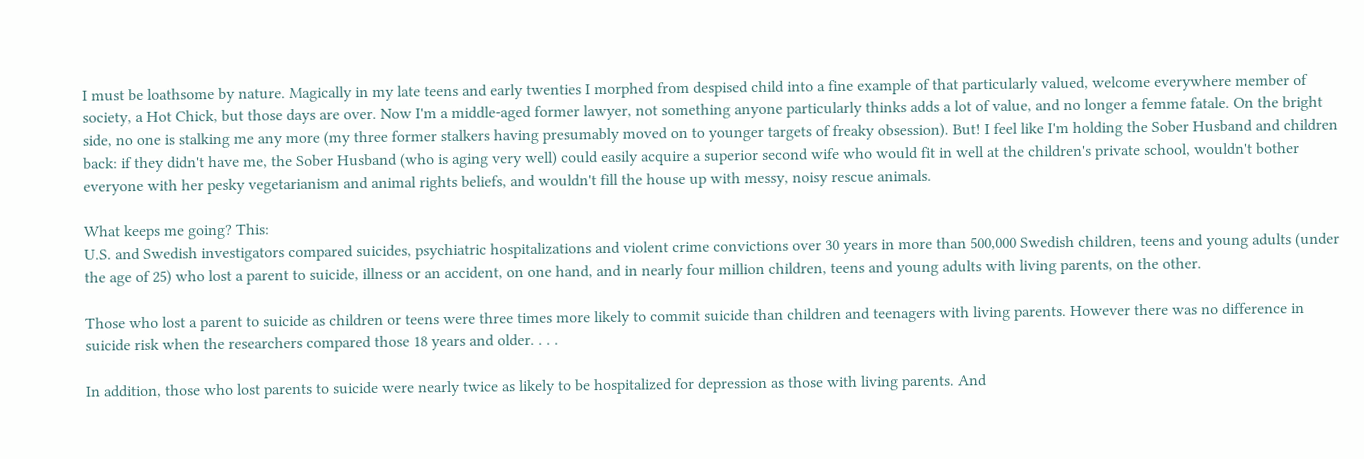I must be loathsome by nature. Magically in my late teens and early twenties I morphed from despised child into a fine example of that particularly valued, welcome everywhere member of society, a Hot Chick, but those days are over. Now I'm a middle-aged former lawyer, not something anyone particularly thinks adds a lot of value, and no longer a femme fatale. On the bright side, no one is stalking me any more (my three former stalkers having presumably moved on to younger targets of freaky obsession). But! I feel like I'm holding the Sober Husband and children back: if they didn't have me, the Sober Husband (who is aging very well) could easily acquire a superior second wife who would fit in well at the children's private school, wouldn't bother everyone with her pesky vegetarianism and animal rights beliefs, and wouldn't fill the house up with messy, noisy rescue animals.

What keeps me going? This:
U.S. and Swedish investigators compared suicides, psychiatric hospitalizations and violent crime convictions over 30 years in more than 500,000 Swedish children, teens and young adults (under the age of 25) who lost a parent to suicide, illness or an accident, on one hand, and in nearly four million children, teens and young adults with living parents, on the other.

Those who lost a parent to suicide as children or teens were three times more likely to commit suicide than children and teenagers with living parents. However there was no difference in suicide risk when the researchers compared those 18 years and older. . . .

In addition, those who lost parents to suicide were nearly twice as likely to be hospitalized for depression as those with living parents. And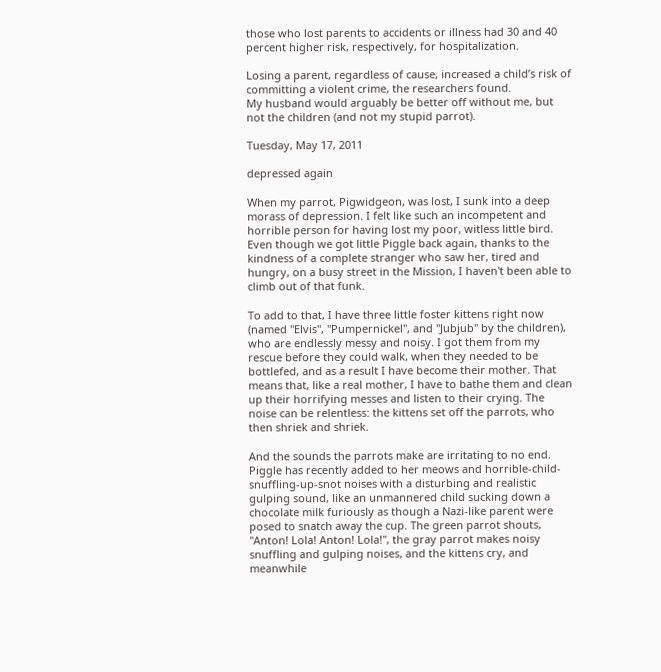those who lost parents to accidents or illness had 30 and 40 percent higher risk, respectively, for hospitalization.

Losing a parent, regardless of cause, increased a child’s risk of committing a violent crime, the researchers found.
My husband would arguably be better off without me, but not the children (and not my stupid parrot).

Tuesday, May 17, 2011

depressed again

When my parrot, Pigwidgeon, was lost, I sunk into a deep morass of depression. I felt like such an incompetent and horrible person for having lost my poor, witless little bird. Even though we got little Piggle back again, thanks to the kindness of a complete stranger who saw her, tired and hungry, on a busy street in the Mission, I haven't been able to climb out of that funk.

To add to that, I have three little foster kittens right now (named "Elvis", "Pumpernickel", and "Jubjub" by the children), who are endlessly messy and noisy. I got them from my rescue before they could walk, when they needed to be bottlefed, and as a result I have become their mother. That means that, like a real mother, I have to bathe them and clean up their horrifying messes and listen to their crying. The noise can be relentless: the kittens set off the parrots, who then shriek and shriek.

And the sounds the parrots make are irritating to no end. Piggle has recently added to her meows and horrible-child-snuffling-up-snot noises with a disturbing and realistic gulping sound, like an unmannered child sucking down a chocolate milk furiously as though a Nazi-like parent were posed to snatch away the cup. The green parrot shouts, "Anton! Lola! Anton! Lola!", the gray parrot makes noisy snuffling and gulping noises, and the kittens cry, and meanwhile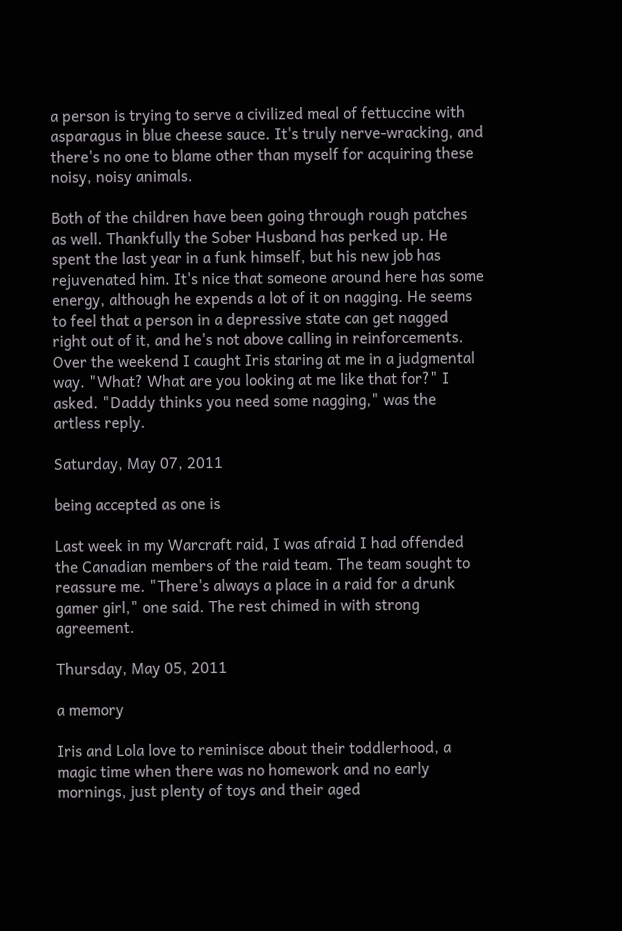a person is trying to serve a civilized meal of fettuccine with asparagus in blue cheese sauce. It's truly nerve-wracking, and there's no one to blame other than myself for acquiring these noisy, noisy animals.

Both of the children have been going through rough patches as well. Thankfully the Sober Husband has perked up. He spent the last year in a funk himself, but his new job has rejuvenated him. It's nice that someone around here has some energy, although he expends a lot of it on nagging. He seems to feel that a person in a depressive state can get nagged right out of it, and he's not above calling in reinforcements. Over the weekend I caught Iris staring at me in a judgmental way. "What? What are you looking at me like that for?" I asked. "Daddy thinks you need some nagging," was the artless reply.

Saturday, May 07, 2011

being accepted as one is

Last week in my Warcraft raid, I was afraid I had offended the Canadian members of the raid team. The team sought to reassure me. "There's always a place in a raid for a drunk gamer girl," one said. The rest chimed in with strong agreement.

Thursday, May 05, 2011

a memory

Iris and Lola love to reminisce about their toddlerhood, a magic time when there was no homework and no early mornings, just plenty of toys and their aged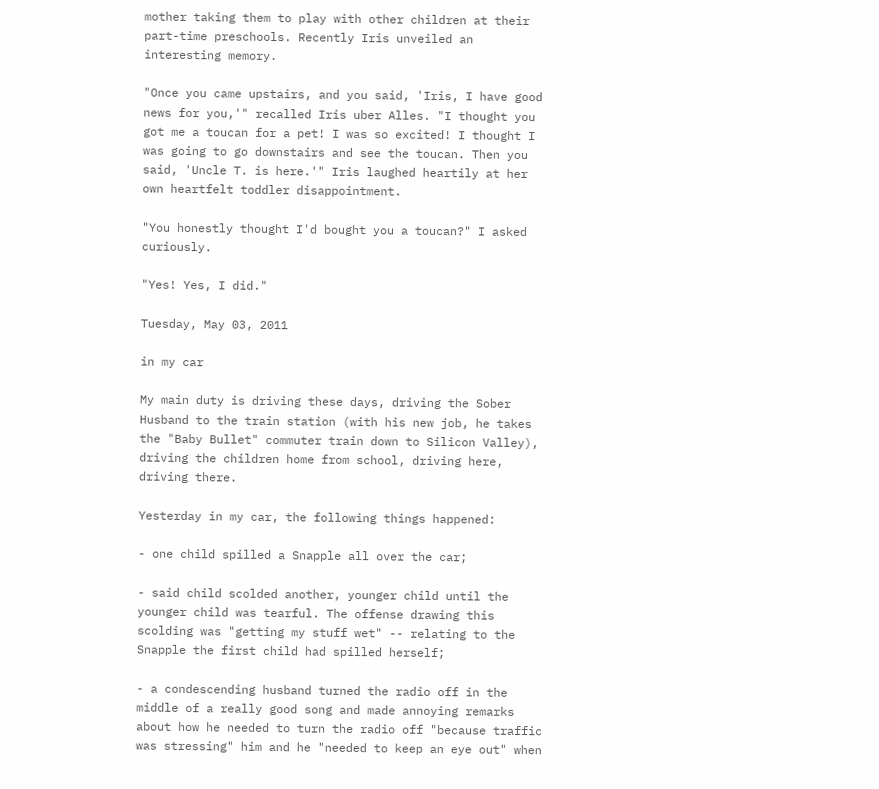mother taking them to play with other children at their part-time preschools. Recently Iris unveiled an interesting memory.

"Once you came upstairs, and you said, 'Iris, I have good news for you,'" recalled Iris uber Alles. "I thought you got me a toucan for a pet! I was so excited! I thought I was going to go downstairs and see the toucan. Then you said, 'Uncle T. is here.'" Iris laughed heartily at her own heartfelt toddler disappointment.

"You honestly thought I'd bought you a toucan?" I asked curiously.

"Yes! Yes, I did."

Tuesday, May 03, 2011

in my car

My main duty is driving these days, driving the Sober Husband to the train station (with his new job, he takes the "Baby Bullet" commuter train down to Silicon Valley), driving the children home from school, driving here, driving there.

Yesterday in my car, the following things happened:

- one child spilled a Snapple all over the car;

- said child scolded another, younger child until the younger child was tearful. The offense drawing this scolding was "getting my stuff wet" -- relating to the Snapple the first child had spilled herself;

- a condescending husband turned the radio off in the middle of a really good song and made annoying remarks about how he needed to turn the radio off "because traffic was stressing" him and he "needed to keep an eye out" when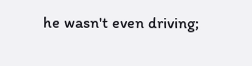he wasn't even driving;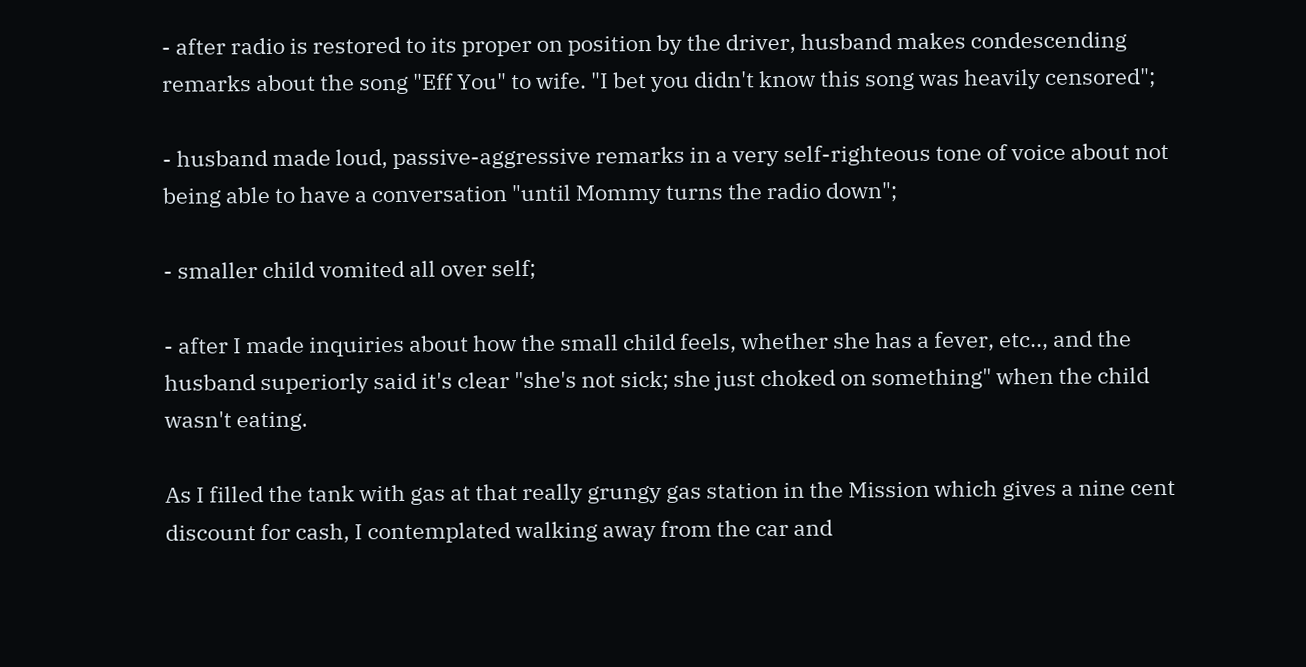- after radio is restored to its proper on position by the driver, husband makes condescending remarks about the song "Eff You" to wife. "I bet you didn't know this song was heavily censored";

- husband made loud, passive-aggressive remarks in a very self-righteous tone of voice about not being able to have a conversation "until Mommy turns the radio down";

- smaller child vomited all over self;

- after I made inquiries about how the small child feels, whether she has a fever, etc.., and the husband superiorly said it's clear "she's not sick; she just choked on something" when the child wasn't eating.

As I filled the tank with gas at that really grungy gas station in the Mission which gives a nine cent discount for cash, I contemplated walking away from the car and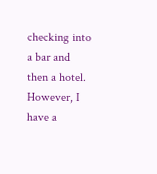checking into a bar and then a hotel. However, I have a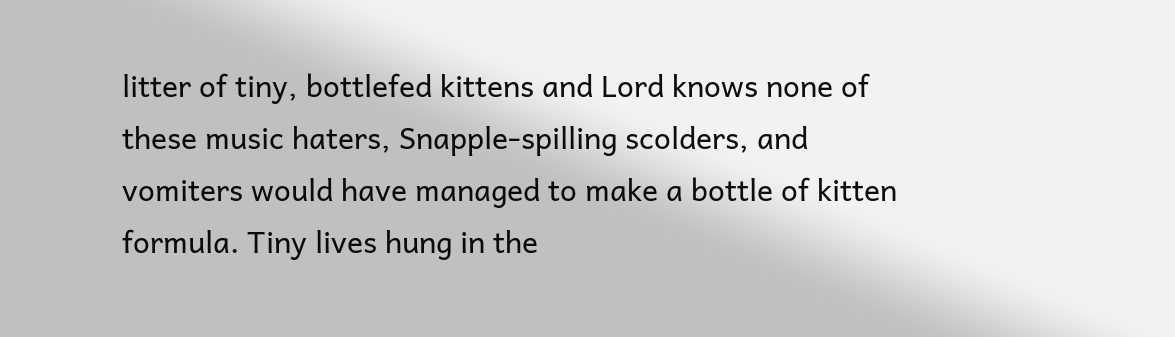litter of tiny, bottlefed kittens and Lord knows none of these music haters, Snapple-spilling scolders, and vomiters would have managed to make a bottle of kitten formula. Tiny lives hung in the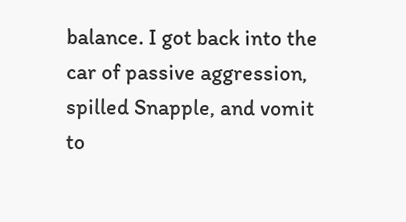balance. I got back into the car of passive aggression, spilled Snapple, and vomit to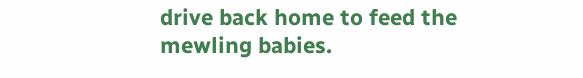drive back home to feed the mewling babies.